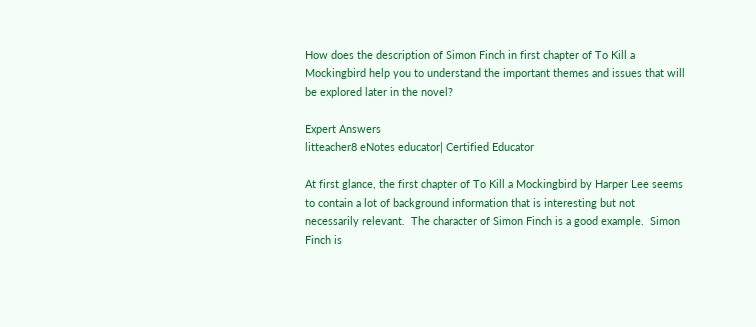How does the description of Simon Finch in first chapter of To Kill a Mockingbird help you to understand the important themes and issues that will be explored later in the novel?

Expert Answers
litteacher8 eNotes educator| Certified Educator

At first glance, the first chapter of To Kill a Mockingbird by Harper Lee seems to contain a lot of background information that is interesting but not necessarily relevant.  The character of Simon Finch is a good example.  Simon Finch is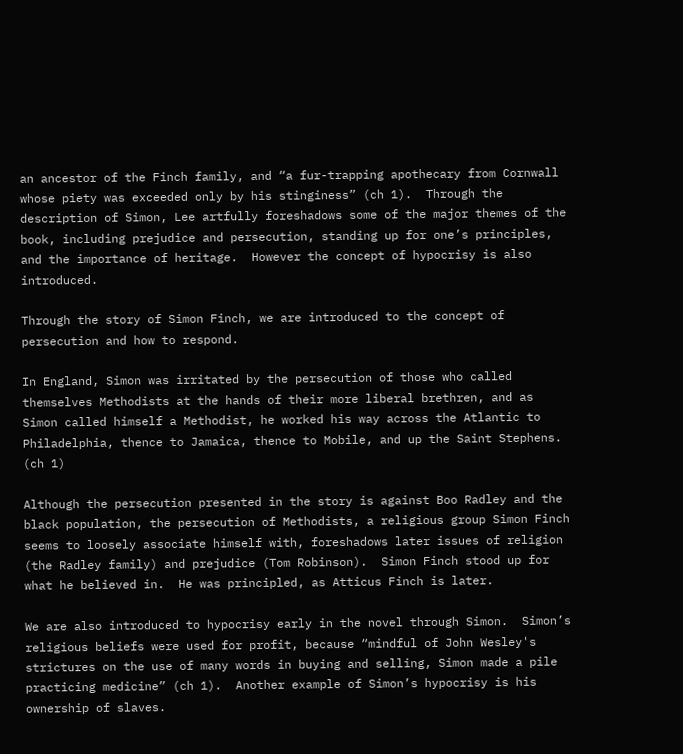an ancestor of the Finch family, and “a fur-trapping apothecary from Cornwall whose piety was exceeded only by his stinginess” (ch 1).  Through the description of Simon, Lee artfully foreshadows some of the major themes of the book, including prejudice and persecution, standing up for one’s principles, and the importance of heritage.  However the concept of hypocrisy is also introduced.

Through the story of Simon Finch, we are introduced to the concept of persecution and how to respond.

In England, Simon was irritated by the persecution of those who called themselves Methodists at the hands of their more liberal brethren, and as Simon called himself a Methodist, he worked his way across the Atlantic to Philadelphia, thence to Jamaica, thence to Mobile, and up the Saint Stephens. (ch 1)

Although the persecution presented in the story is against Boo Radley and the black population, the persecution of Methodists, a religious group Simon Finch seems to loosely associate himself with, foreshadows later issues of religion (the Radley family) and prejudice (Tom Robinson).  Simon Finch stood up for what he believed in.  He was principled, as Atticus Finch is later.

We are also introduced to hypocrisy early in the novel through Simon.  Simon’s religious beliefs were used for profit, because “mindful of John Wesley's strictures on the use of many words in buying and selling, Simon made a pile practicing medicine” (ch 1).  Another example of Simon’s hypocrisy is his ownership of slaves.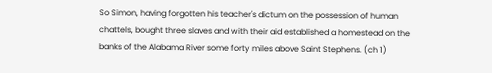So Simon, having forgotten his teacher's dictum on the possession of human chattels, bought three slaves and with their aid established a homestead on the banks of the Alabama River some forty miles above Saint Stephens. (ch 1)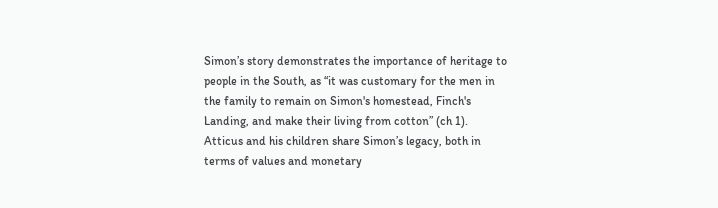Simon’s story demonstrates the importance of heritage to people in the South, as “it was customary for the men in the family to remain on Simon's homestead, Finch's Landing, and make their living from cotton” (ch 1).  Atticus and his children share Simon’s legacy, both in terms of values and monetary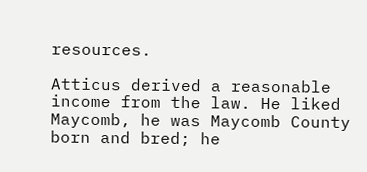resources.

Atticus derived a reasonable income from the law. He liked Maycomb, he was Maycomb County born and bred; he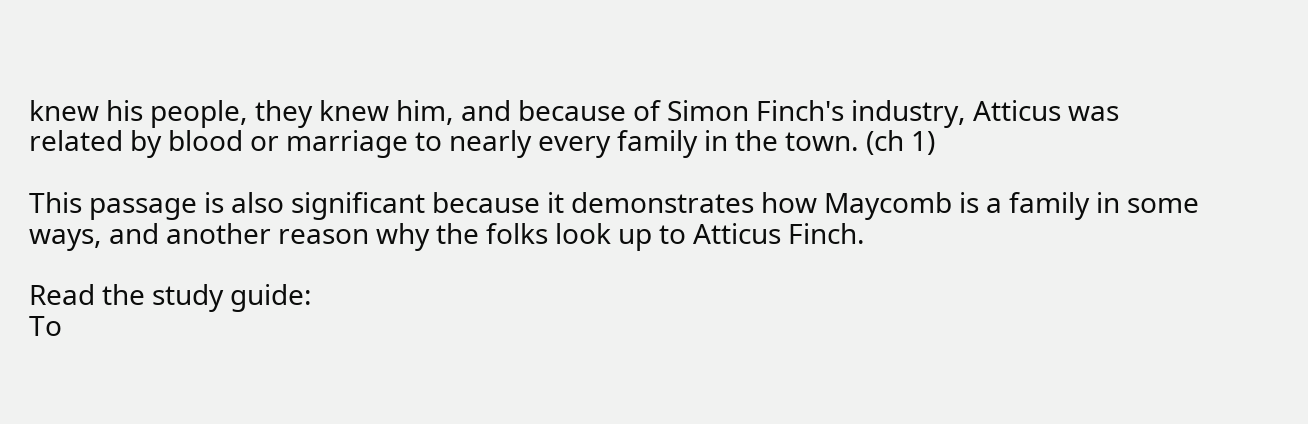knew his people, they knew him, and because of Simon Finch's industry, Atticus was related by blood or marriage to nearly every family in the town. (ch 1)

This passage is also significant because it demonstrates how Maycomb is a family in some ways, and another reason why the folks look up to Atticus Finch.

Read the study guide:
To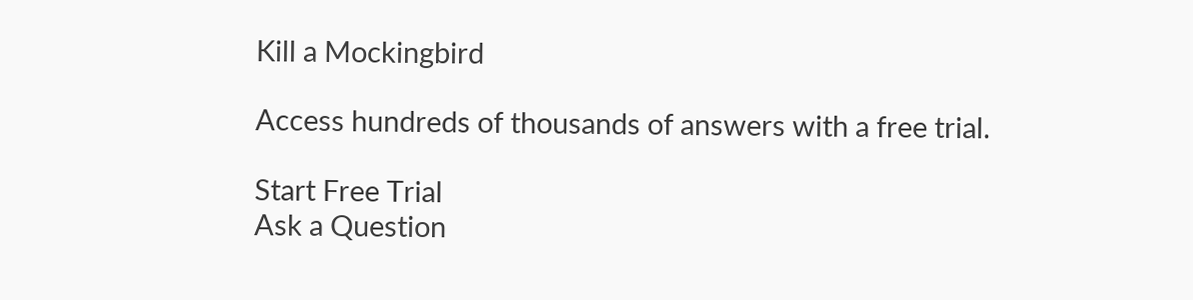Kill a Mockingbird

Access hundreds of thousands of answers with a free trial.

Start Free Trial
Ask a Question